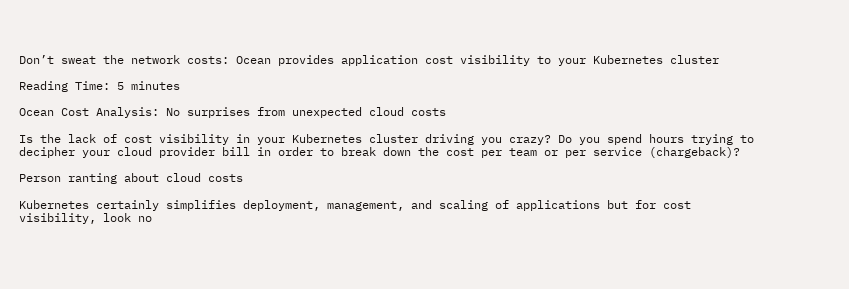Don’t sweat the network costs: Ocean provides application cost visibility to your Kubernetes cluster

Reading Time: 5 minutes

Ocean Cost Analysis: No surprises from unexpected cloud costs

Is the lack of cost visibility in your Kubernetes cluster driving you crazy? Do you spend hours trying to decipher your cloud provider bill in order to break down the cost per team or per service (chargeback)?

Person ranting about cloud costs

Kubernetes certainly simplifies deployment, management, and scaling of applications but for cost visibility, look no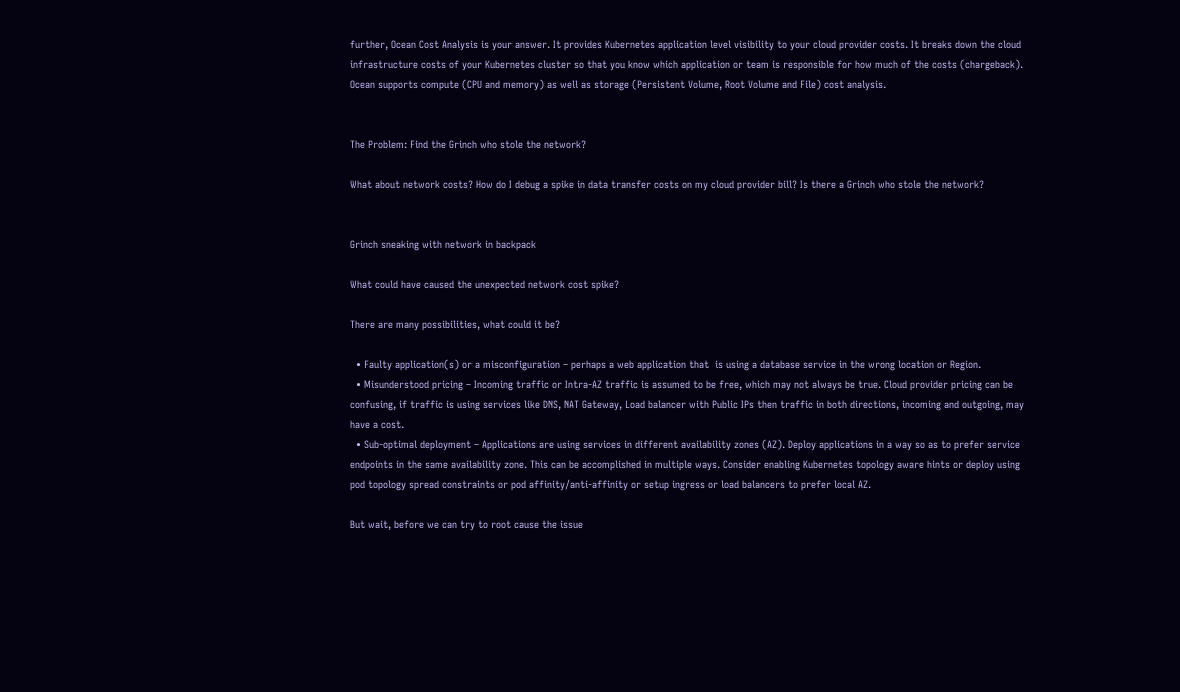further, Ocean Cost Analysis is your answer. It provides Kubernetes application level visibility to your cloud provider costs. It breaks down the cloud infrastructure costs of your Kubernetes cluster so that you know which application or team is responsible for how much of the costs (chargeback). Ocean supports compute (CPU and memory) as well as storage (Persistent Volume, Root Volume and File) cost analysis.


The Problem: Find the Grinch who stole the network?

What about network costs? How do I debug a spike in data transfer costs on my cloud provider bill? Is there a Grinch who stole the network?


Grinch sneaking with network in backpack

What could have caused the unexpected network cost spike?

There are many possibilities, what could it be?

  • Faulty application(s) or a misconfiguration – perhaps a web application that  is using a database service in the wrong location or Region.
  • Misunderstood pricing – Incoming traffic or Intra-AZ traffic is assumed to be free, which may not always be true. Cloud provider pricing can be confusing, if traffic is using services like DNS, NAT Gateway, Load balancer with Public IPs then traffic in both directions, incoming and outgoing, may have a cost.
  • Sub-optimal deployment – Applications are using services in different availability zones (AZ). Deploy applications in a way so as to prefer service endpoints in the same availability zone. This can be accomplished in multiple ways. Consider enabling Kubernetes topology aware hints or deploy using pod topology spread constraints or pod affinity/anti-affinity or setup ingress or load balancers to prefer local AZ.

But wait, before we can try to root cause the issue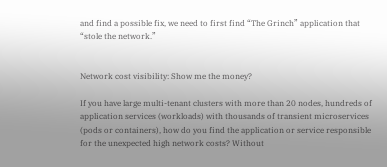and find a possible fix, we need to first find “The Grinch” application that “stole the network.”


Network cost visibility: Show me the money?

If you have large multi-tenant clusters with more than 20 nodes, hundreds of application services (workloads) with thousands of transient microservices (pods or containers), how do you find the application or service responsible for the unexpected high network costs? Without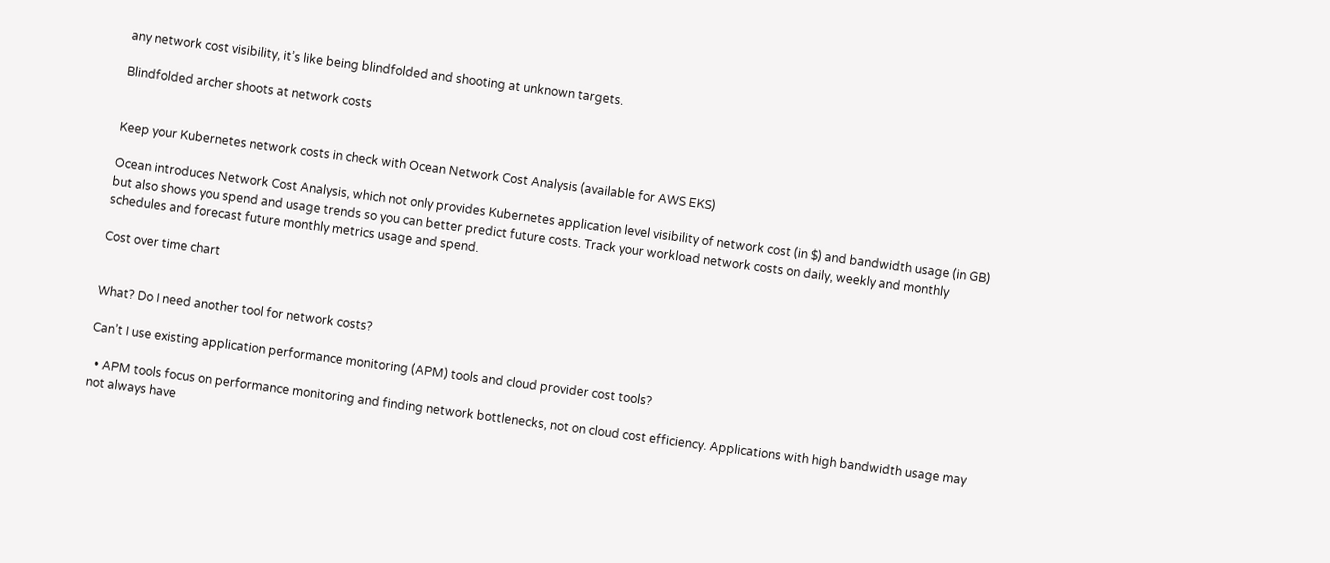any network cost visibility, it’s like being blindfolded and shooting at unknown targets.

Blindfolded archer shoots at network costs


Keep your Kubernetes network costs in check with Ocean Network Cost Analysis (available for AWS EKS)

Ocean introduces Network Cost Analysis, which not only provides Kubernetes application level visibility of network cost (in $) and bandwidth usage (in GB) but also shows you spend and usage trends so you can better predict future costs. Track your workload network costs on daily, weekly and monthly schedules and forecast future monthly metrics usage and spend.

Cost over time chart


What? Do I need another tool for network costs?

Can’t I use existing application performance monitoring (APM) tools and cloud provider cost tools?

  • APM tools focus on performance monitoring and finding network bottlenecks, not on cloud cost efficiency. Applications with high bandwidth usage may not always have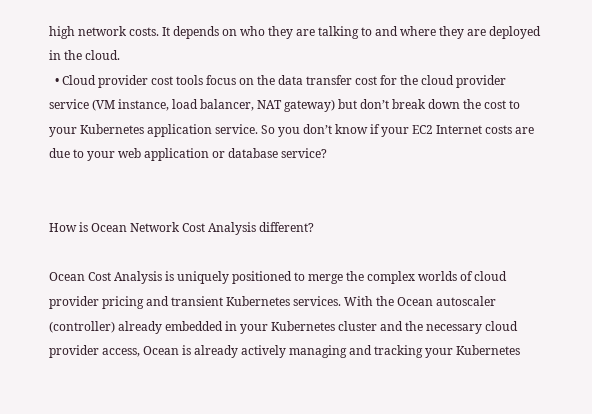high network costs. It depends on who they are talking to and where they are deployed in the cloud.
  • Cloud provider cost tools focus on the data transfer cost for the cloud provider service (VM instance, load balancer, NAT gateway) but don’t break down the cost to your Kubernetes application service. So you don’t know if your EC2 Internet costs are due to your web application or database service?


How is Ocean Network Cost Analysis different?

Ocean Cost Analysis is uniquely positioned to merge the complex worlds of cloud provider pricing and transient Kubernetes services. With the Ocean autoscaler (controller) already embedded in your Kubernetes cluster and the necessary cloud provider access, Ocean is already actively managing and tracking your Kubernetes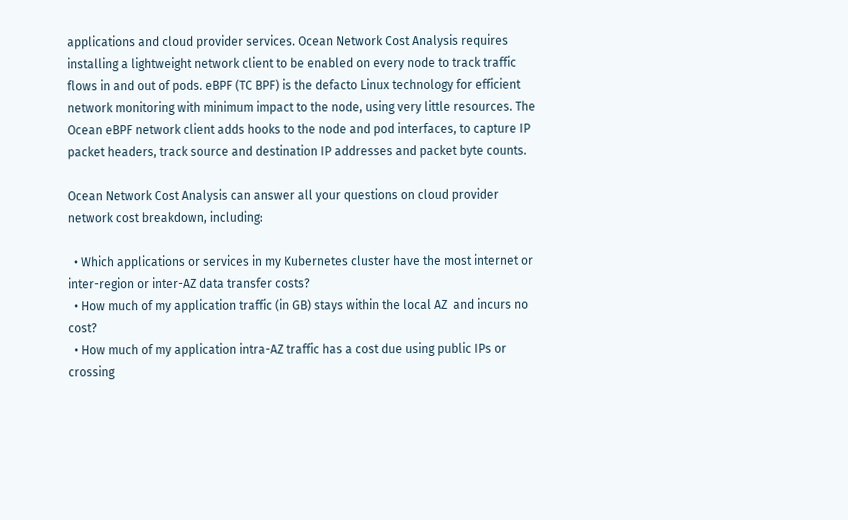applications and cloud provider services. Ocean Network Cost Analysis requires installing a lightweight network client to be enabled on every node to track traffic flows in and out of pods. eBPF (TC BPF) is the defacto Linux technology for efficient network monitoring with minimum impact to the node, using very little resources. The Ocean eBPF network client adds hooks to the node and pod interfaces, to capture IP packet headers, track source and destination IP addresses and packet byte counts.

Ocean Network Cost Analysis can answer all your questions on cloud provider network cost breakdown, including:

  • Which applications or services in my Kubernetes cluster have the most internet or inter-region or inter-AZ data transfer costs?
  • How much of my application traffic (in GB) stays within the local AZ  and incurs no cost?
  • How much of my application intra-AZ traffic has a cost due using public IPs or crossing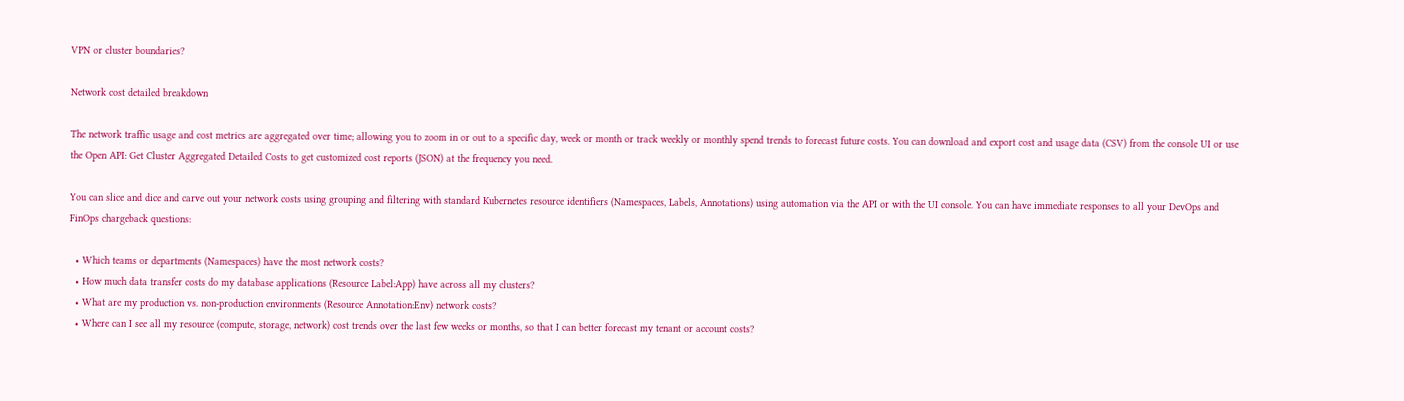VPN or cluster boundaries?

Network cost detailed breakdown

The network traffic usage and cost metrics are aggregated over time; allowing you to zoom in or out to a specific day, week or month or track weekly or monthly spend trends to forecast future costs. You can download and export cost and usage data (CSV) from the console UI or use the Open API: Get Cluster Aggregated Detailed Costs to get customized cost reports (JSON) at the frequency you need.

You can slice and dice and carve out your network costs using grouping and filtering with standard Kubernetes resource identifiers (Namespaces, Labels, Annotations) using automation via the API or with the UI console. You can have immediate responses to all your DevOps and FinOps chargeback questions:

  • Which teams or departments (Namespaces) have the most network costs?
  • How much data transfer costs do my database applications (Resource Label:App) have across all my clusters?
  • What are my production vs. non-production environments (Resource Annotation:Env) network costs?
  • Where can I see all my resource (compute, storage, network) cost trends over the last few weeks or months, so that I can better forecast my tenant or account costs?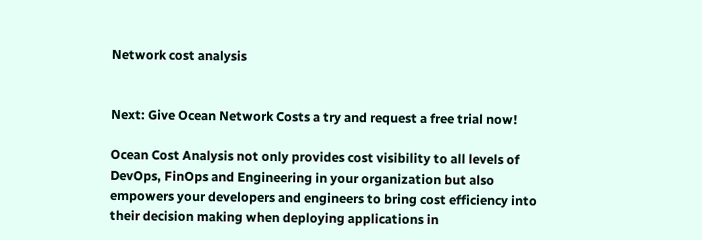Network cost analysis


Next: Give Ocean Network Costs a try and request a free trial now!

Ocean Cost Analysis not only provides cost visibility to all levels of DevOps, FinOps and Engineering in your organization but also empowers your developers and engineers to bring cost efficiency into their decision making when deploying applications in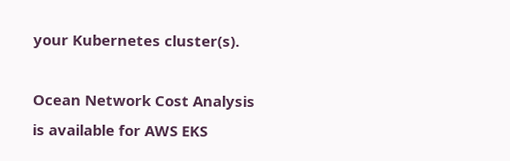your Kubernetes cluster(s).

Ocean Network Cost Analysis is available for AWS EKS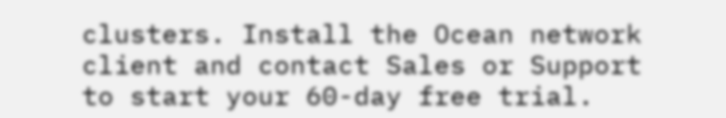clusters. Install the Ocean network client and contact Sales or Support to start your 60-day free trial.